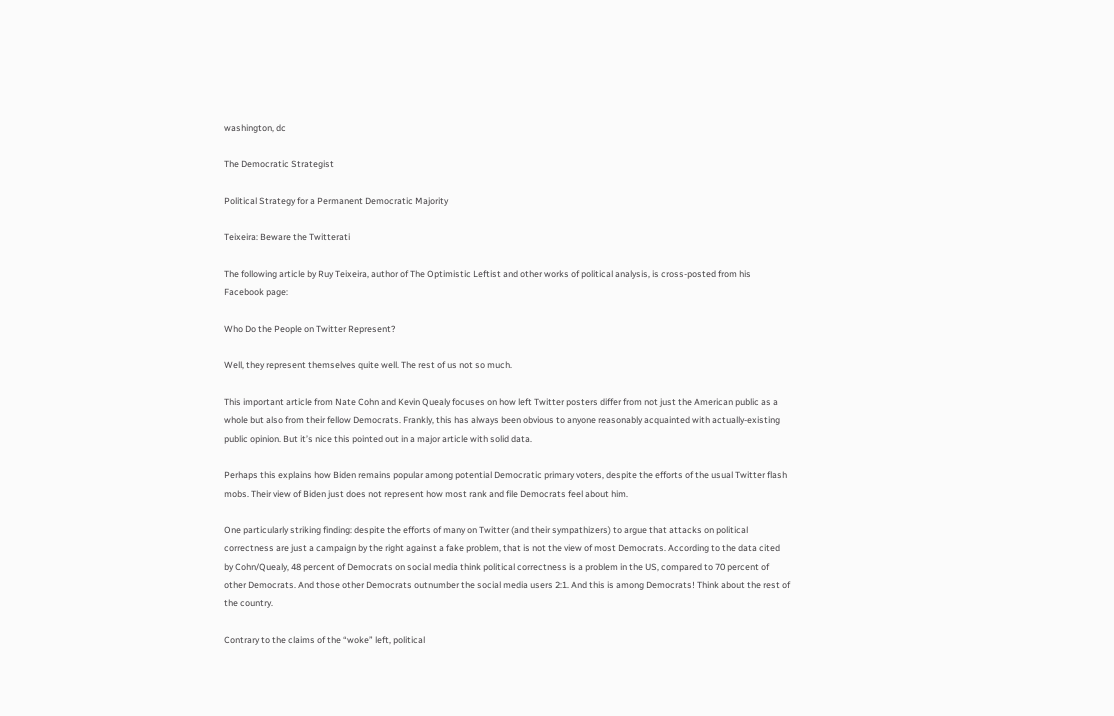washington, dc

The Democratic Strategist

Political Strategy for a Permanent Democratic Majority

Teixeira: Beware the Twitterati

The following article by Ruy Teixeira, author of The Optimistic Leftist and other works of political analysis, is cross-posted from his Facebook page:

Who Do the People on Twitter Represent?

Well, they represent themselves quite well. The rest of us not so much.

This important article from Nate Cohn and Kevin Quealy focuses on how left Twitter posters differ from not just the American public as a whole but also from their fellow Democrats. Frankly, this has always been obvious to anyone reasonably acquainted with actually-existing public opinion. But it’s nice this pointed out in a major article with solid data.

Perhaps this explains how Biden remains popular among potential Democratic primary voters, despite the efforts of the usual Twitter flash mobs. Their view of Biden just does not represent how most rank and file Democrats feel about him.

One particularly striking finding: despite the efforts of many on Twitter (and their sympathizers) to argue that attacks on political correctness are just a campaign by the right against a fake problem, that is not the view of most Democrats. According to the data cited by Cohn/Quealy, 48 percent of Democrats on social media think political correctness is a problem in the US, compared to 70 percent of other Democrats. And those other Democrats outnumber the social media users 2:1. And this is among Democrats! Think about the rest of the country.

Contrary to the claims of the “woke” left, political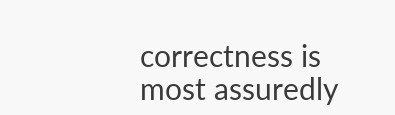correctness is most assuredly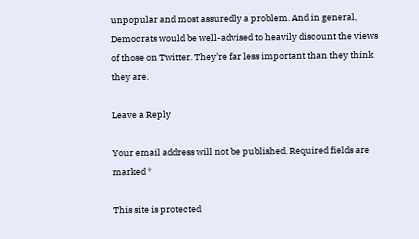unpopular and most assuredly a problem. And in general, Democrats would be well-advised to heavily discount the views of those on Twitter. They’re far less important than they think they are.

Leave a Reply

Your email address will not be published. Required fields are marked *

This site is protected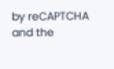by reCAPTCHA and the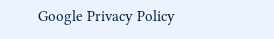Google Privacy Policy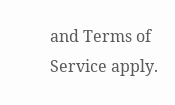and Terms of Service apply.